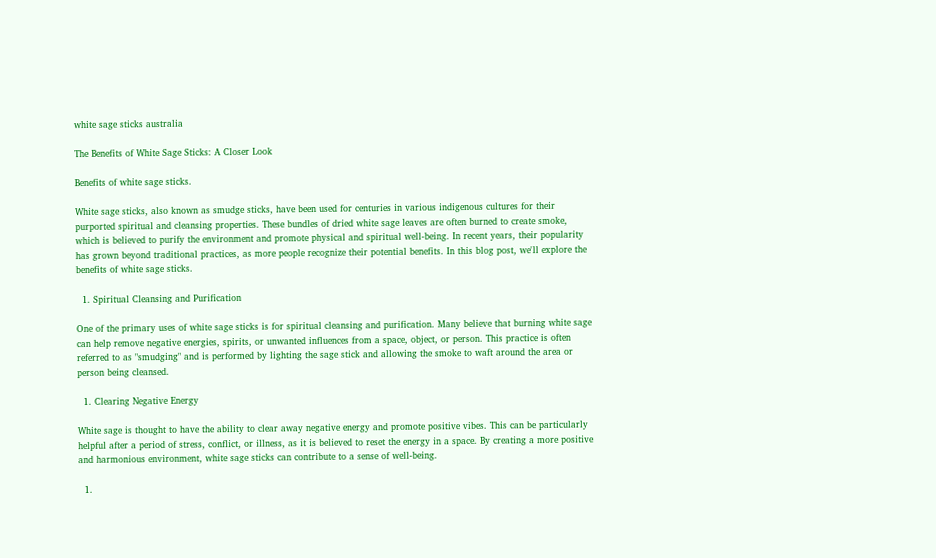white sage sticks australia

The Benefits of White Sage Sticks: A Closer Look

Benefits of white sage sticks.

White sage sticks, also known as smudge sticks, have been used for centuries in various indigenous cultures for their purported spiritual and cleansing properties. These bundles of dried white sage leaves are often burned to create smoke, which is believed to purify the environment and promote physical and spiritual well-being. In recent years, their popularity has grown beyond traditional practices, as more people recognize their potential benefits. In this blog post, we'll explore the benefits of white sage sticks.

  1. Spiritual Cleansing and Purification

One of the primary uses of white sage sticks is for spiritual cleansing and purification. Many believe that burning white sage can help remove negative energies, spirits, or unwanted influences from a space, object, or person. This practice is often referred to as "smudging" and is performed by lighting the sage stick and allowing the smoke to waft around the area or person being cleansed.

  1. Clearing Negative Energy

White sage is thought to have the ability to clear away negative energy and promote positive vibes. This can be particularly helpful after a period of stress, conflict, or illness, as it is believed to reset the energy in a space. By creating a more positive and harmonious environment, white sage sticks can contribute to a sense of well-being.

  1.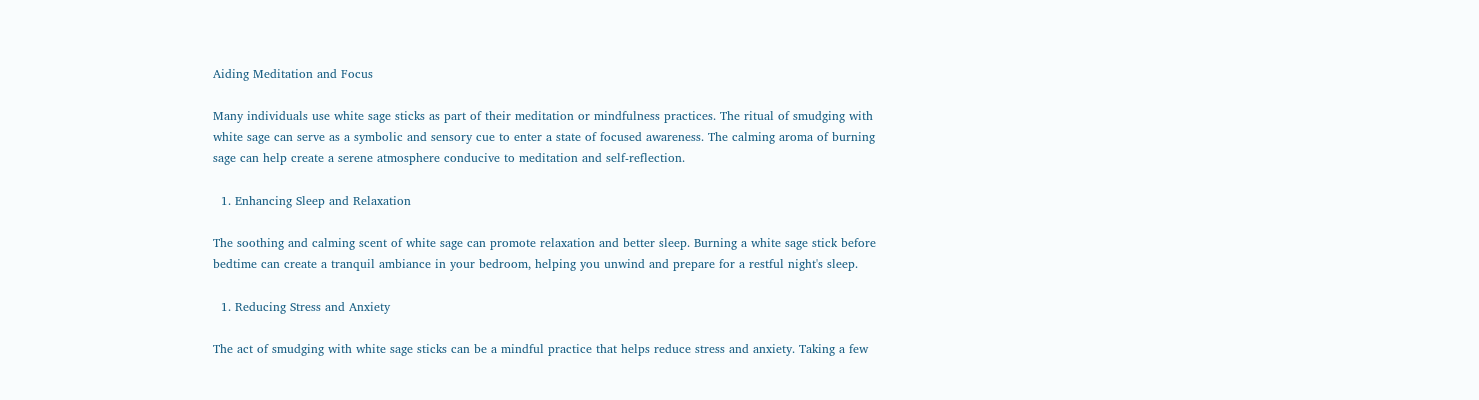Aiding Meditation and Focus

Many individuals use white sage sticks as part of their meditation or mindfulness practices. The ritual of smudging with white sage can serve as a symbolic and sensory cue to enter a state of focused awareness. The calming aroma of burning sage can help create a serene atmosphere conducive to meditation and self-reflection.

  1. Enhancing Sleep and Relaxation

The soothing and calming scent of white sage can promote relaxation and better sleep. Burning a white sage stick before bedtime can create a tranquil ambiance in your bedroom, helping you unwind and prepare for a restful night's sleep.

  1. Reducing Stress and Anxiety

The act of smudging with white sage sticks can be a mindful practice that helps reduce stress and anxiety. Taking a few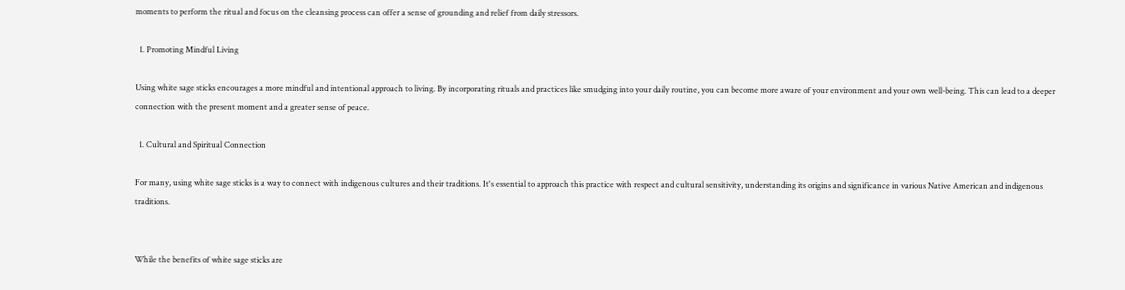moments to perform the ritual and focus on the cleansing process can offer a sense of grounding and relief from daily stressors.

  1. Promoting Mindful Living

Using white sage sticks encourages a more mindful and intentional approach to living. By incorporating rituals and practices like smudging into your daily routine, you can become more aware of your environment and your own well-being. This can lead to a deeper connection with the present moment and a greater sense of peace.

  1. Cultural and Spiritual Connection

For many, using white sage sticks is a way to connect with indigenous cultures and their traditions. It's essential to approach this practice with respect and cultural sensitivity, understanding its origins and significance in various Native American and indigenous traditions.


While the benefits of white sage sticks are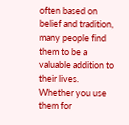often based on belief and tradition, many people find them to be a valuable addition to their lives. Whether you use them for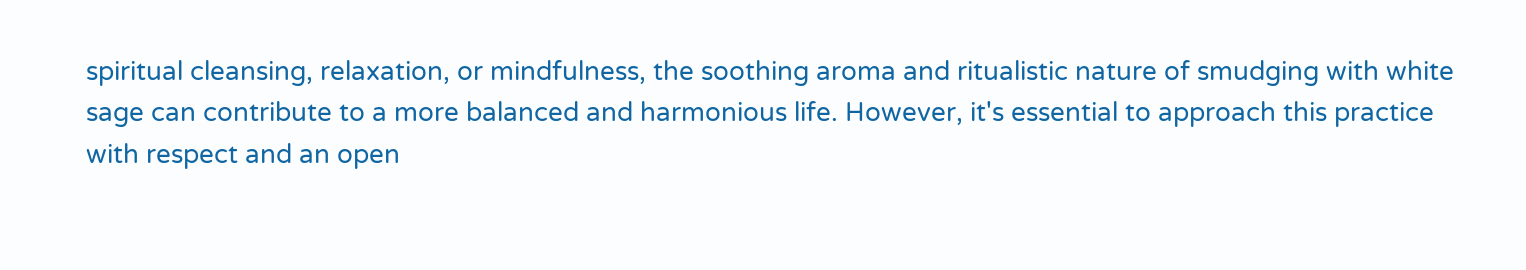spiritual cleansing, relaxation, or mindfulness, the soothing aroma and ritualistic nature of smudging with white sage can contribute to a more balanced and harmonious life. However, it's essential to approach this practice with respect and an open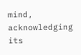mind, acknowledging its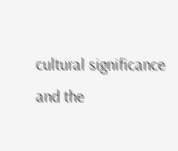cultural significance and the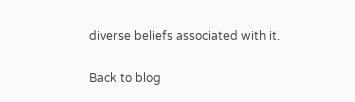diverse beliefs associated with it.

Back to blog